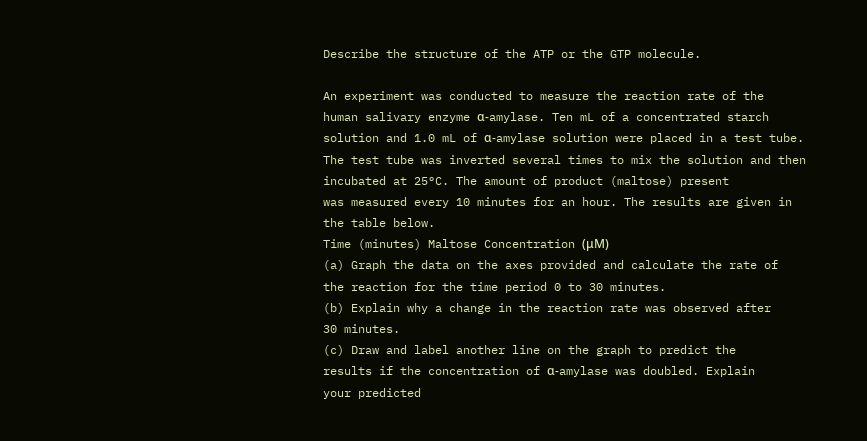Describe the structure of the ATP or the GTP molecule.

An experiment was conducted to measure the reaction rate of the
human salivary enzyme α-amylase. Ten mL of a concentrated starch
solution and 1.0 mL of α-amylase solution were placed in a test tube.
The test tube was inverted several times to mix the solution and then
incubated at 25°C. The amount of product (maltose) present
was measured every 10 minutes for an hour. The results are given in
the table below.
Time (minutes) Maltose Concentration (μM)
(a) Graph the data on the axes provided and calculate the rate of
the reaction for the time period 0 to 30 minutes.
(b) Explain why a change in the reaction rate was observed after
30 minutes.
(c) Draw and label another line on the graph to predict the
results if the concentration of α-amylase was doubled. Explain
your predicted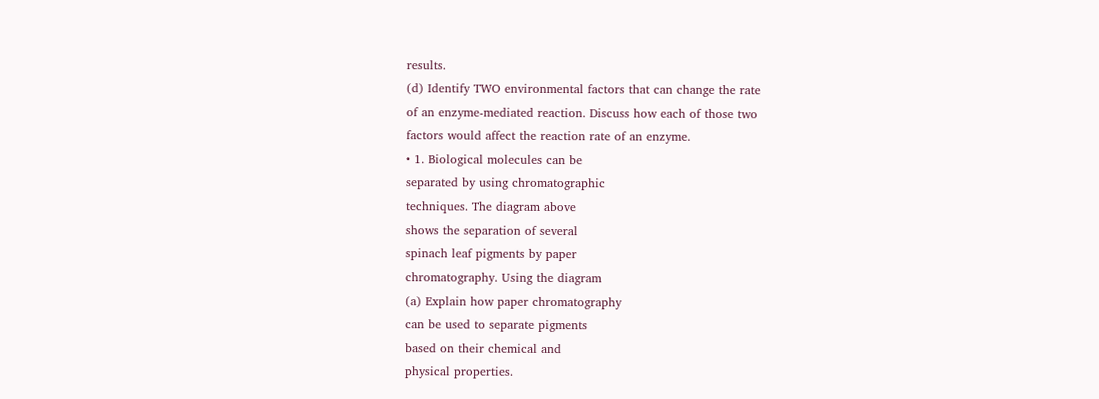results.
(d) Identify TWO environmental factors that can change the rate
of an enzyme-mediated reaction. Discuss how each of those two
factors would affect the reaction rate of an enzyme.
• 1. Biological molecules can be
separated by using chromatographic
techniques. The diagram above
shows the separation of several
spinach leaf pigments by paper
chromatography. Using the diagram
(a) Explain how paper chromatography
can be used to separate pigments
based on their chemical and
physical properties.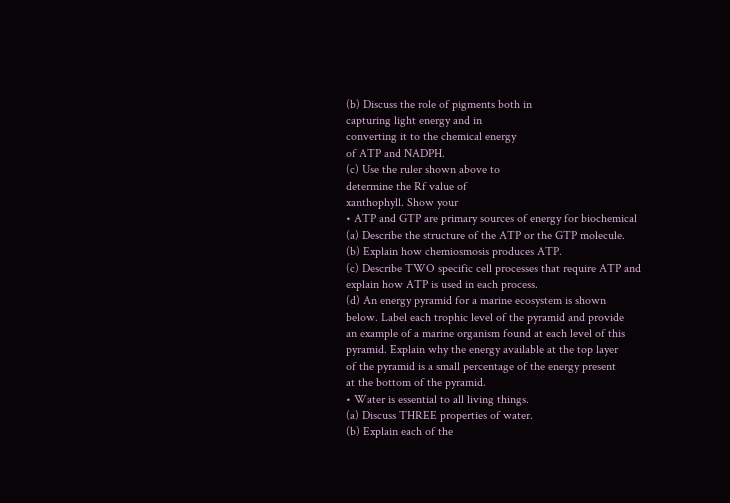(b) Discuss the role of pigments both in
capturing light energy and in
converting it to the chemical energy
of ATP and NADPH.
(c) Use the ruler shown above to
determine the Rf value of
xanthophyll. Show your
• ATP and GTP are primary sources of energy for biochemical
(a) Describe the structure of the ATP or the GTP molecule.
(b) Explain how chemiosmosis produces ATP.
(c) Describe TWO specific cell processes that require ATP and
explain how ATP is used in each process.
(d) An energy pyramid for a marine ecosystem is shown
below. Label each trophic level of the pyramid and provide
an example of a marine organism found at each level of this
pyramid. Explain why the energy available at the top layer
of the pyramid is a small percentage of the energy present
at the bottom of the pyramid.
• Water is essential to all living things.
(a) Discuss THREE properties of water.
(b) Explain each of the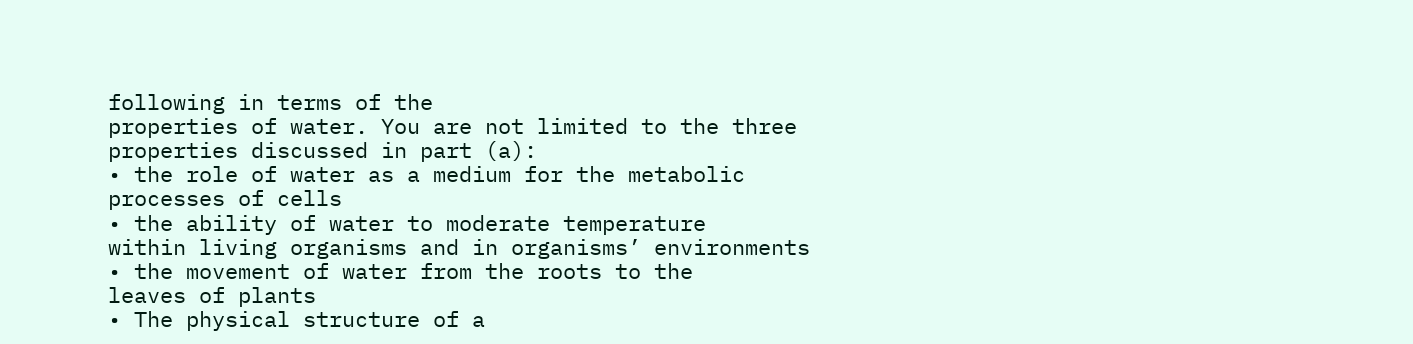following in terms of the
properties of water. You are not limited to the three
properties discussed in part (a):
• the role of water as a medium for the metabolic
processes of cells
• the ability of water to moderate temperature
within living organisms and in organisms’ environments
• the movement of water from the roots to the
leaves of plants
• The physical structure of a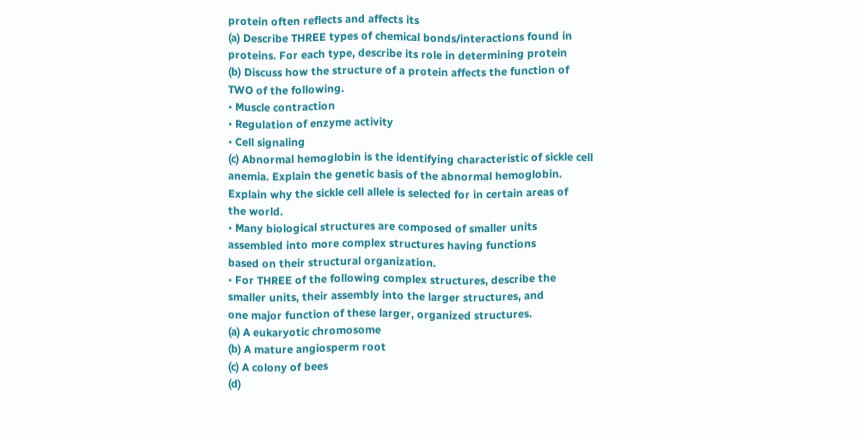protein often reflects and affects its
(a) Describe THREE types of chemical bonds/interactions found in
proteins. For each type, describe its role in determining protein
(b) Discuss how the structure of a protein affects the function of
TWO of the following.
• Muscle contraction
• Regulation of enzyme activity
• Cell signaling
(c) Abnormal hemoglobin is the identifying characteristic of sickle cell
anemia. Explain the genetic basis of the abnormal hemoglobin.
Explain why the sickle cell allele is selected for in certain areas of
the world.
• Many biological structures are composed of smaller units
assembled into more complex structures having functions
based on their structural organization.
• For THREE of the following complex structures, describe the
smaller units, their assembly into the larger structures, and
one major function of these larger, organized structures.
(a) A eukaryotic chromosome
(b) A mature angiosperm root
(c) A colony of bees
(d)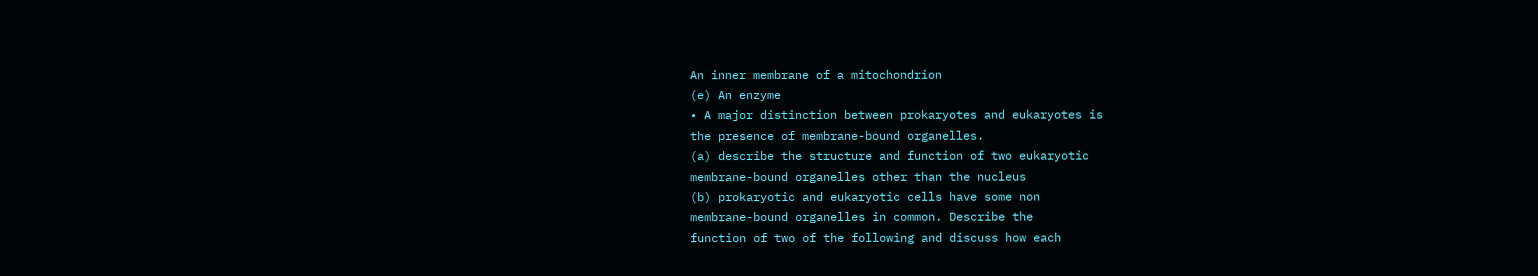An inner membrane of a mitochondrion
(e) An enzyme
• A major distinction between prokaryotes and eukaryotes is
the presence of membrane-bound organelles.
(a) describe the structure and function of two eukaryotic
membrane-bound organelles other than the nucleus
(b) prokaryotic and eukaryotic cells have some non
membrane-bound organelles in common. Describe the
function of two of the following and discuss how each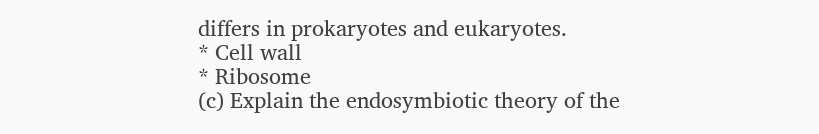differs in prokaryotes and eukaryotes.
* Cell wall
* Ribosome
(c) Explain the endosymbiotic theory of the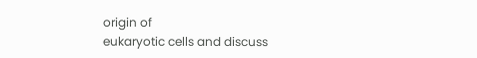origin of
eukaryotic cells and discuss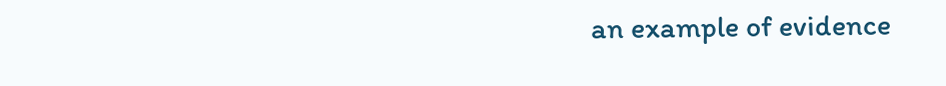an example of evidence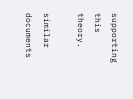supporting this theory.

similar documents